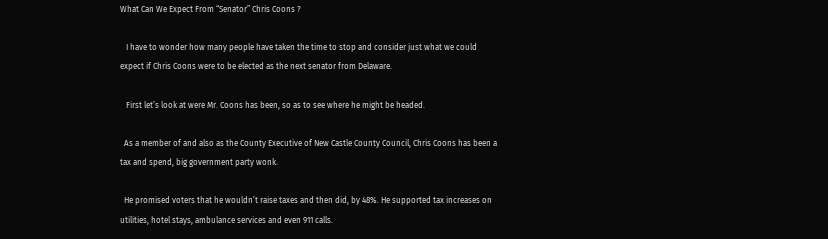What Can We Expect From “Senator” Chris Coons ?

   I have to wonder how many people have taken the time to stop and consider just what we could expect if Chris Coons were to be elected as the next senator from Delaware.

   First let’s look at were Mr. Coons has been, so as to see where he might be headed.

  As a member of and also as the County Executive of New Castle County Council, Chris Coons has been a tax and spend, big government party wonk.

  He promised voters that he wouldn’t raise taxes and then did, by 48%. He supported tax increases on utilities, hotel stays, ambulance services and even 911 calls.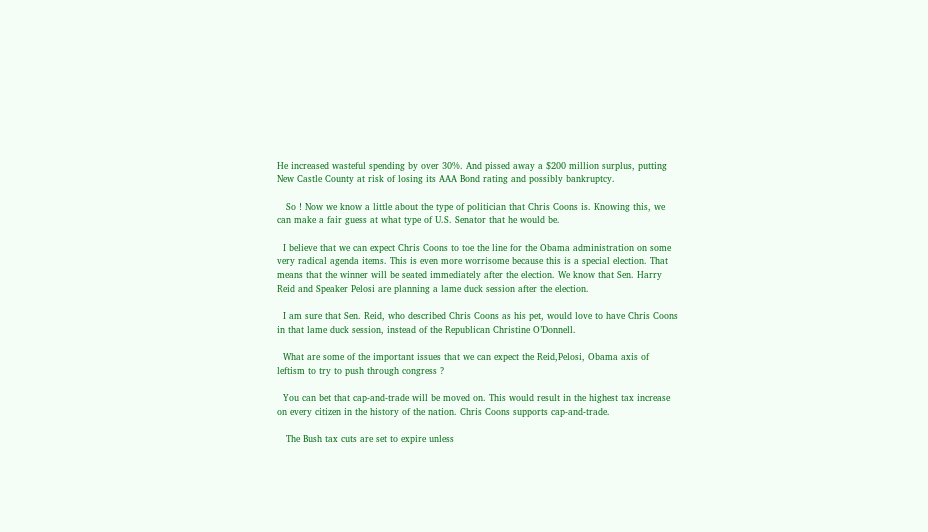He increased wasteful spending by over 30%. And pissed away a $200 million surplus, putting New Castle County at risk of losing its AAA Bond rating and possibly bankruptcy.

   So ! Now we know a little about the type of politician that Chris Coons is. Knowing this, we can make a fair guess at what type of U.S. Senator that he would be.

  I believe that we can expect Chris Coons to toe the line for the Obama administration on some very radical agenda items. This is even more worrisome because this is a special election. That means that the winner will be seated immediately after the election. We know that Sen. Harry Reid and Speaker Pelosi are planning a lame duck session after the election.

  I am sure that Sen. Reid, who described Chris Coons as his pet, would love to have Chris Coons in that lame duck session, instead of the Republican Christine O’Donnell.

  What are some of the important issues that we can expect the Reid,Pelosi, Obama axis of  leftism to try to push through congress ?

  You can bet that cap-and-trade will be moved on. This would result in the highest tax increase on every citizen in the history of the nation. Chris Coons supports cap-and-trade.

   The Bush tax cuts are set to expire unless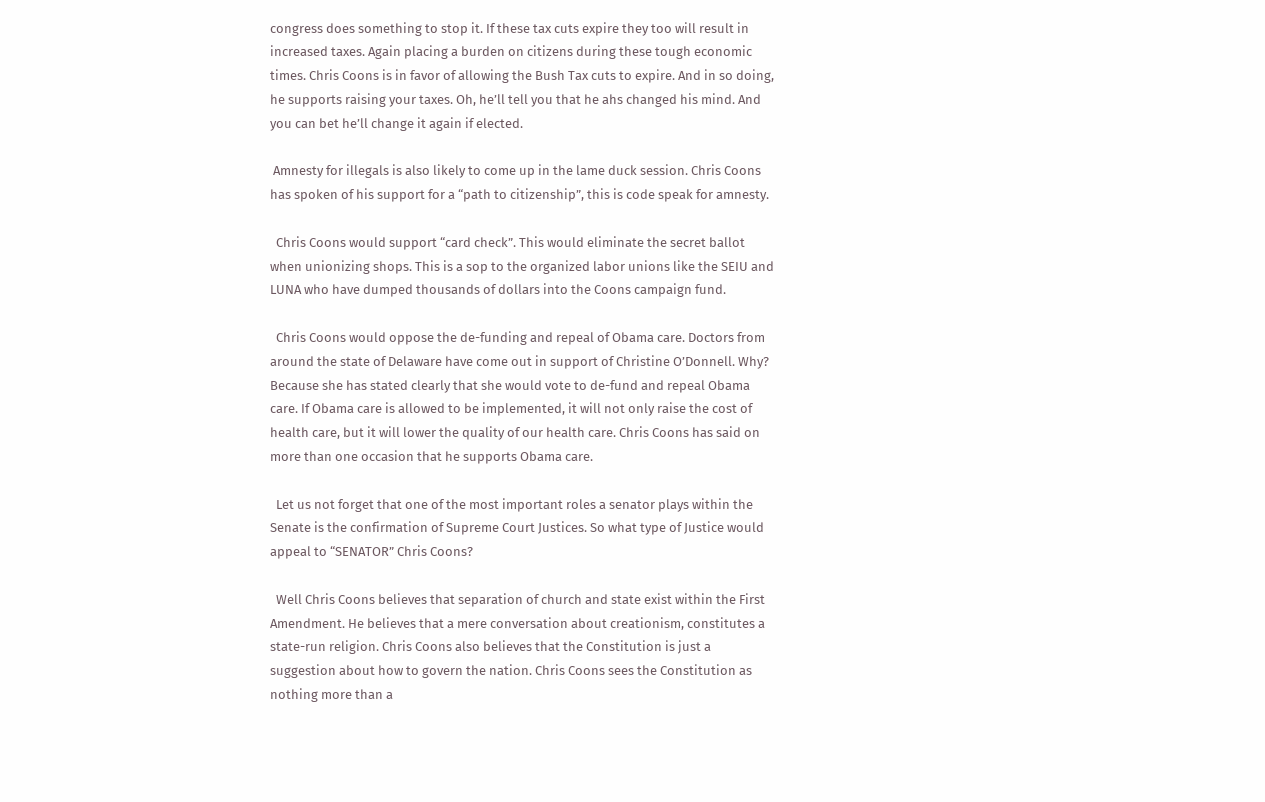congress does something to stop it. If these tax cuts expire they too will result in increased taxes. Again placing a burden on citizens during these tough economic times. Chris Coons is in favor of allowing the Bush Tax cuts to expire. And in so doing, he supports raising your taxes. Oh, he’ll tell you that he ahs changed his mind. And you can bet he’ll change it again if elected.

 Amnesty for illegals is also likely to come up in the lame duck session. Chris Coons has spoken of his support for a “path to citizenship”, this is code speak for amnesty.

  Chris Coons would support “card check”. This would eliminate the secret ballot when unionizing shops. This is a sop to the organized labor unions like the SEIU and LUNA who have dumped thousands of dollars into the Coons campaign fund.

  Chris Coons would oppose the de-funding and repeal of Obama care. Doctors from around the state of Delaware have come out in support of Christine O’Donnell. Why? Because she has stated clearly that she would vote to de-fund and repeal Obama care. If Obama care is allowed to be implemented, it will not only raise the cost of health care, but it will lower the quality of our health care. Chris Coons has said on more than one occasion that he supports Obama care.

  Let us not forget that one of the most important roles a senator plays within the Senate is the confirmation of Supreme Court Justices. So what type of Justice would appeal to “SENATOR” Chris Coons?

  Well Chris Coons believes that separation of church and state exist within the First Amendment. He believes that a mere conversation about creationism, constitutes a state-run religion. Chris Coons also believes that the Constitution is just a suggestion about how to govern the nation. Chris Coons sees the Constitution as nothing more than a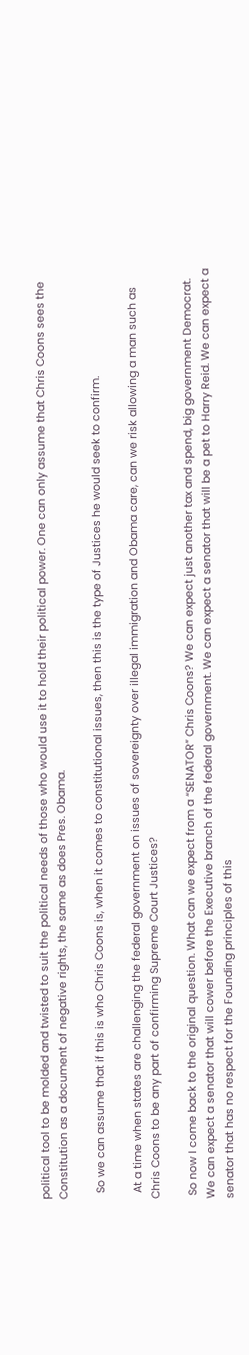political tool to be molded and twisted to suit the political needs of those who would use it to hold their political power. One can only assume that Chris Coons sees the Constitution as a document of negative rights, the same as does Pres. Obama.

  So we can assume that if this is who Chris Coons is, when it comes to constitutional issues, then this is the type of Justices he would seek to confirm.

  At a time when states are challenging the federal government on issues of sovereignty over illegal immigration and Obama care, can we risk allowing a man such as Chris Coons to be any part of confirming Supreme Court Justices?

 So now I come back to the original question. What can we expect from a “SENATOR” Chris Coons? We can expect just another tax and spend, big government Democrat. We can expect a senator that will cower before the Executive branch of the federal government. We can expect a senator that will be a pet to Harry Reid. We can expect a senator that has no respect for the Founding principles of this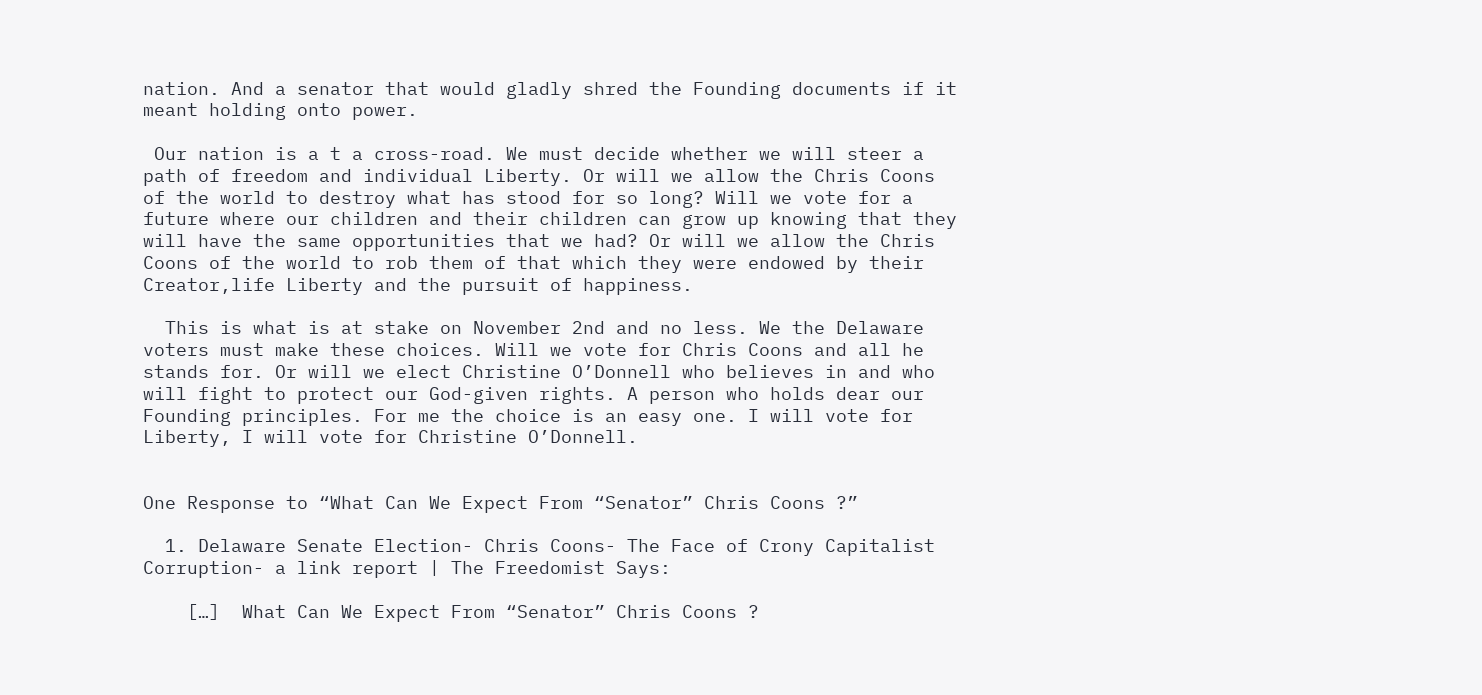nation. And a senator that would gladly shred the Founding documents if it meant holding onto power.

 Our nation is a t a cross-road. We must decide whether we will steer a path of freedom and individual Liberty. Or will we allow the Chris Coons of the world to destroy what has stood for so long? Will we vote for a future where our children and their children can grow up knowing that they will have the same opportunities that we had? Or will we allow the Chris Coons of the world to rob them of that which they were endowed by their Creator,life Liberty and the pursuit of happiness.

  This is what is at stake on November 2nd and no less. We the Delaware voters must make these choices. Will we vote for Chris Coons and all he stands for. Or will we elect Christine O’Donnell who believes in and who will fight to protect our God-given rights. A person who holds dear our Founding principles. For me the choice is an easy one. I will vote for Liberty, I will vote for Christine O’Donnell.


One Response to “What Can We Expect From “Senator” Chris Coons ?”

  1. Delaware Senate Election- Chris Coons- The Face of Crony Capitalist Corruption- a link report | The Freedomist Says:

    […]  What Can We Expect From “Senator” Chris Coons ?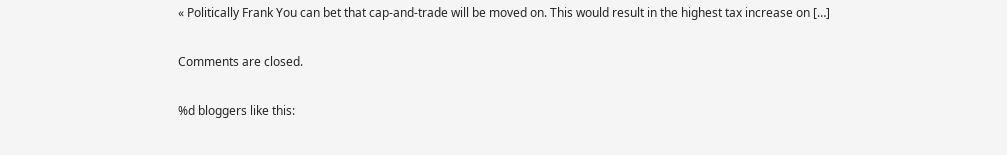« Politically Frank You can bet that cap-and-trade will be moved on. This would result in the highest tax increase on […]

Comments are closed.

%d bloggers like this: